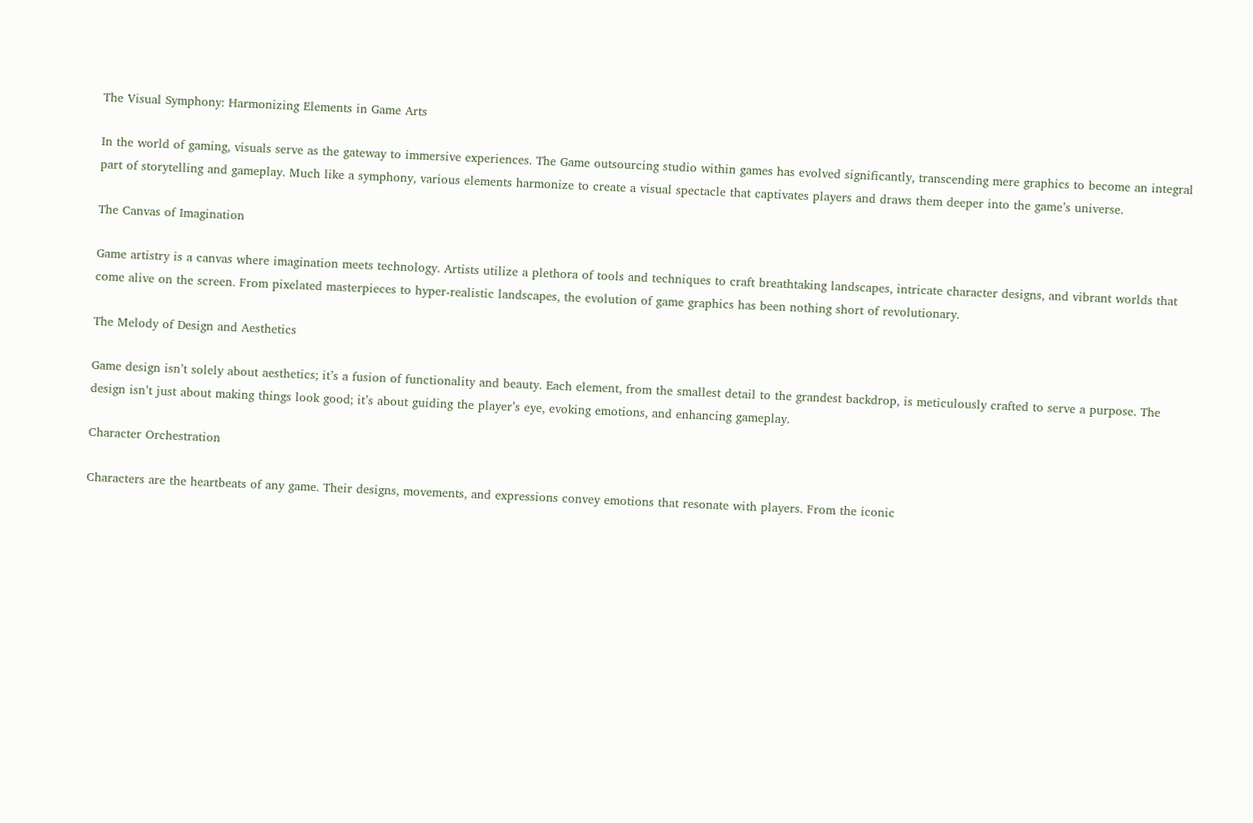The Visual Symphony: Harmonizing Elements in Game Arts

In the world of gaming, visuals serve as the gateway to immersive experiences. The Game outsourcing studio within games has evolved significantly, transcending mere graphics to become an integral part of storytelling and gameplay. Much like a symphony, various elements harmonize to create a visual spectacle that captivates players and draws them deeper into the game’s universe.

The Canvas of Imagination

Game artistry is a canvas where imagination meets technology. Artists utilize a plethora of tools and techniques to craft breathtaking landscapes, intricate character designs, and vibrant worlds that come alive on the screen. From pixelated masterpieces to hyper-realistic landscapes, the evolution of game graphics has been nothing short of revolutionary.

The Melody of Design and Aesthetics

Game design isn’t solely about aesthetics; it’s a fusion of functionality and beauty. Each element, from the smallest detail to the grandest backdrop, is meticulously crafted to serve a purpose. The design isn’t just about making things look good; it’s about guiding the player’s eye, evoking emotions, and enhancing gameplay.

Character Orchestration

Characters are the heartbeats of any game. Their designs, movements, and expressions convey emotions that resonate with players. From the iconic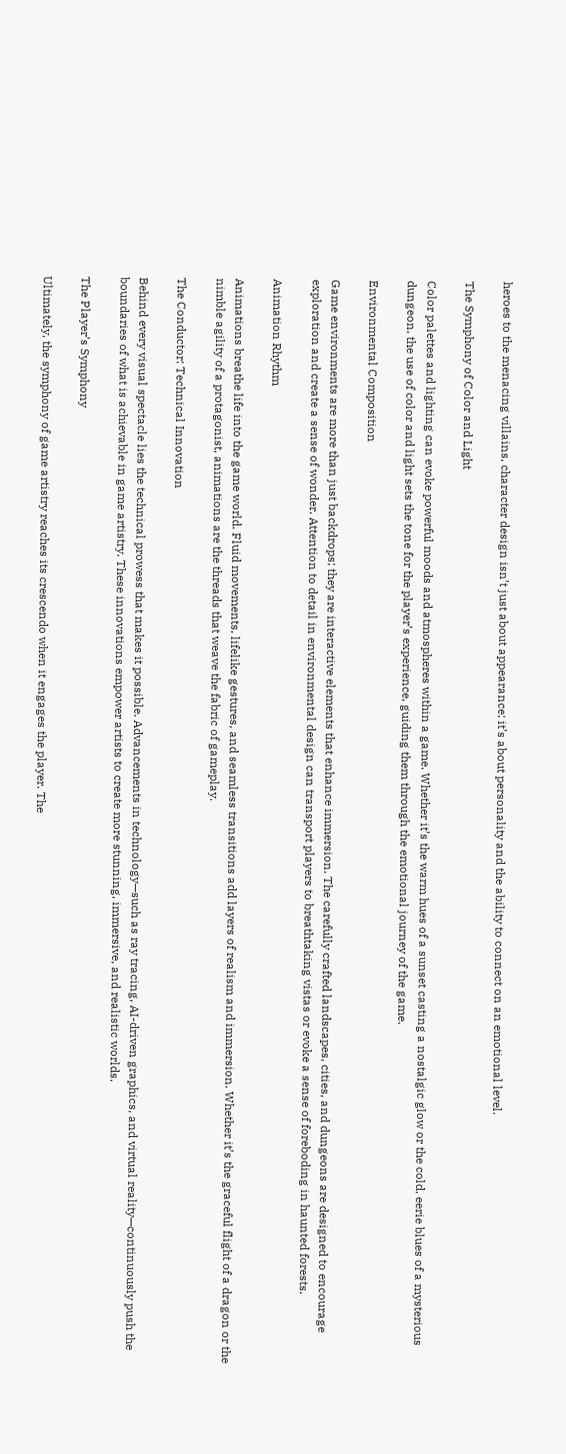heroes to the menacing villains, character design isn’t just about appearance; it’s about personality and the ability to connect on an emotional level.

The Symphony of Color and Light

Color palettes and lighting can evoke powerful moods and atmospheres within a game. Whether it’s the warm hues of a sunset casting a nostalgic glow or the cold, eerie blues of a mysterious dungeon, the use of color and light sets the tone for the player’s experience, guiding them through the emotional journey of the game.

Environmental Composition

Game environments are more than just backdrops; they are interactive elements that enhance immersion. The carefully crafted landscapes, cities, and dungeons are designed to encourage exploration and create a sense of wonder. Attention to detail in environmental design can transport players to breathtaking vistas or evoke a sense of foreboding in haunted forests.

Animation Rhythm

Animations breathe life into the game world. Fluid movements, lifelike gestures, and seamless transitions add layers of realism and immersion. Whether it’s the graceful flight of a dragon or the nimble agility of a protagonist, animations are the threads that weave the fabric of gameplay.

The Conductor: Technical Innovation

Behind every visual spectacle lies the technical prowess that makes it possible. Advancements in technology—such as ray tracing, AI-driven graphics, and virtual reality—continuously push the boundaries of what is achievable in game artistry. These innovations empower artists to create more stunning, immersive, and realistic worlds.

The Player’s Symphony

Ultimately, the symphony of game artistry reaches its crescendo when it engages the player. The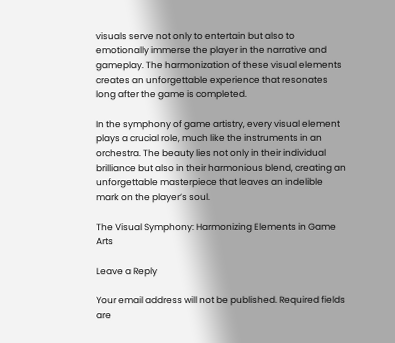visuals serve not only to entertain but also to emotionally immerse the player in the narrative and gameplay. The harmonization of these visual elements creates an unforgettable experience that resonates long after the game is completed.

In the symphony of game artistry, every visual element plays a crucial role, much like the instruments in an orchestra. The beauty lies not only in their individual brilliance but also in their harmonious blend, creating an unforgettable masterpiece that leaves an indelible mark on the player’s soul.

The Visual Symphony: Harmonizing Elements in Game Arts

Leave a Reply

Your email address will not be published. Required fields are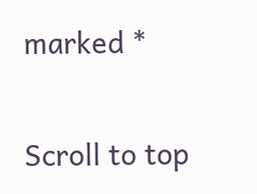marked *

Scroll to top